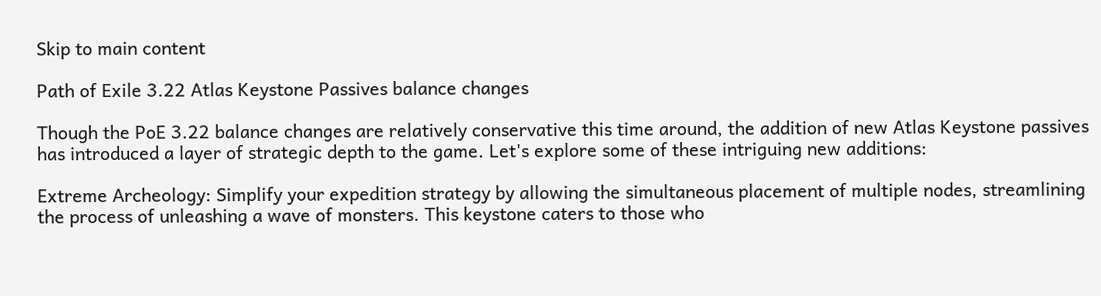Skip to main content

Path of Exile 3.22 Atlas Keystone Passives balance changes

Though the PoE 3.22 balance changes are relatively conservative this time around, the addition of new Atlas Keystone passives has introduced a layer of strategic depth to the game. Let's explore some of these intriguing new additions:

Extreme Archeology: Simplify your expedition strategy by allowing the simultaneous placement of multiple nodes, streamlining the process of unleashing a wave of monsters. This keystone caters to those who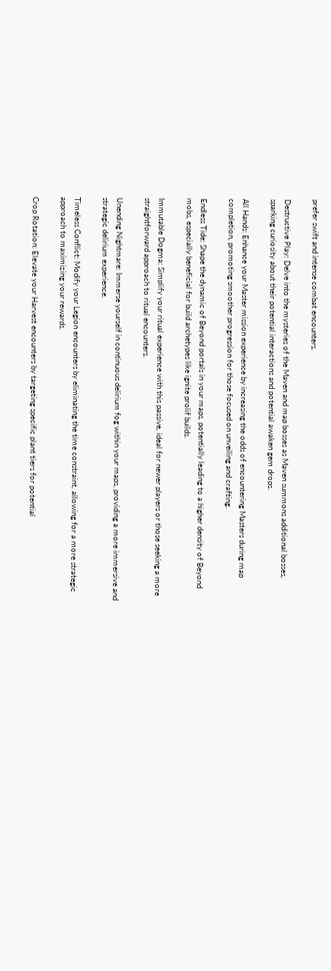prefer swift and intense combat encounters.

Destructive Play: Delve into the mysteries of the Maven and map bosses as Maven summons additional bosses, sparking curiosity about their potential interactions and potential awaken gem drops.

All Hands: Enhance your Master mission experience by increasing the odds of encountering Masters during map completion, promoting smoother progression for those focused on unveiling and crafting.

Endless Tide: Shape the dynamic of Beyond portals in your maps, potentially leading to a higher density of Beyond mobs, especially beneficial for build archetypes like ignite prolif builds.

Immutable Dogma: Simplify your ritual experience with this passive, ideal for newer players or those seeking a more straightforward approach to ritual encounters.

Unending Nightmare: Immerse yourself in continuous delirium fog within your maps, providing a more immersive and strategic delirium experience.

Timeless Conflict: Modify your Legion encounters by eliminating the time constraint, allowing for a more strategic approach to maximizing your rewards.

Crop Rotation: Elevate your Harvest encounters by targeting specific plant tiers for potential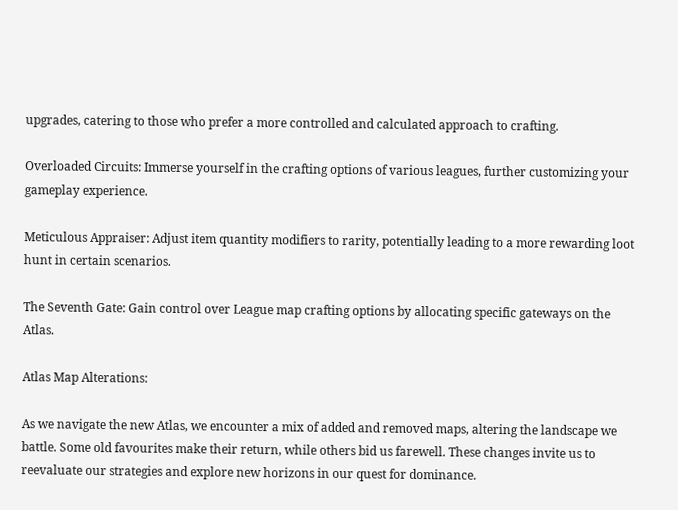upgrades, catering to those who prefer a more controlled and calculated approach to crafting.

Overloaded Circuits: Immerse yourself in the crafting options of various leagues, further customizing your gameplay experience.

Meticulous Appraiser: Adjust item quantity modifiers to rarity, potentially leading to a more rewarding loot hunt in certain scenarios.

The Seventh Gate: Gain control over League map crafting options by allocating specific gateways on the Atlas.

Atlas Map Alterations:

As we navigate the new Atlas, we encounter a mix of added and removed maps, altering the landscape we battle. Some old favourites make their return, while others bid us farewell. These changes invite us to reevaluate our strategies and explore new horizons in our quest for dominance.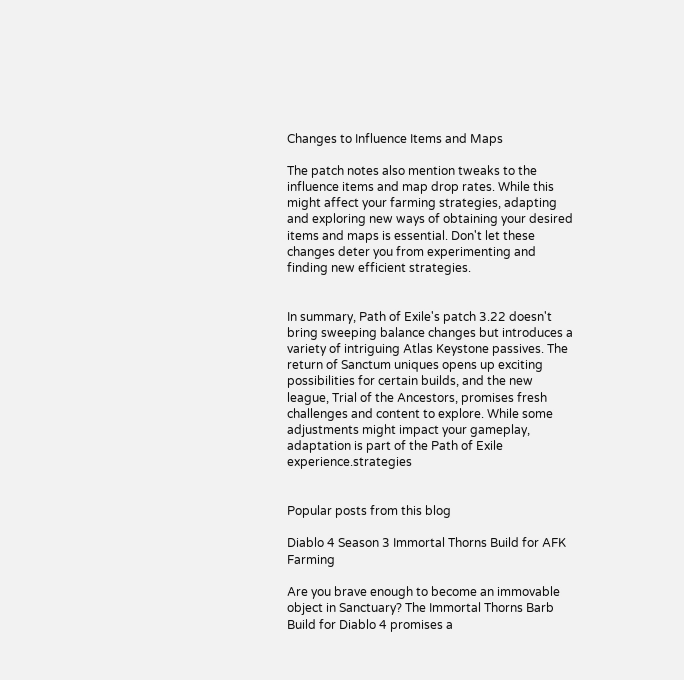Changes to Influence Items and Maps

The patch notes also mention tweaks to the influence items and map drop rates. While this might affect your farming strategies, adapting and exploring new ways of obtaining your desired items and maps is essential. Don't let these changes deter you from experimenting and finding new efficient strategies.


In summary, Path of Exile's patch 3.22 doesn't bring sweeping balance changes but introduces a variety of intriguing Atlas Keystone passives. The return of Sanctum uniques opens up exciting possibilities for certain builds, and the new league, Trial of the Ancestors, promises fresh challenges and content to explore. While some adjustments might impact your gameplay, adaptation is part of the Path of Exile experience.strategies


Popular posts from this blog

Diablo 4 Season 3 Immortal Thorns Build for AFK Farming

Are you brave enough to become an immovable object in Sanctuary? The Immortal Thorns Barb Build for Diablo 4 promises a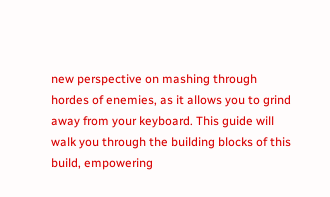new perspective on mashing through hordes of enemies, as it allows you to grind away from your keyboard. This guide will walk you through the building blocks of this build, empowering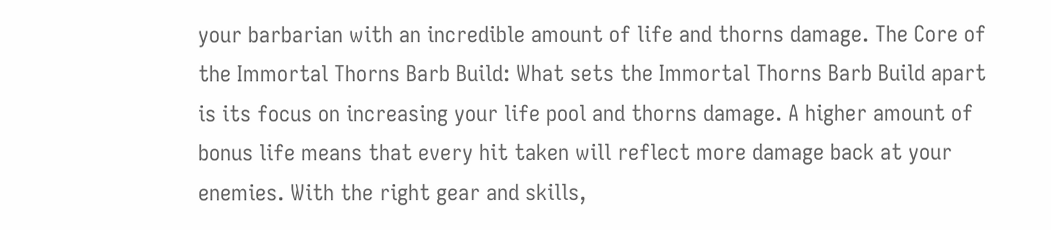your barbarian with an incredible amount of life and thorns damage. The Core of the Immortal Thorns Barb Build: What sets the Immortal Thorns Barb Build apart is its focus on increasing your life pool and thorns damage. A higher amount of bonus life means that every hit taken will reflect more damage back at your enemies. With the right gear and skills,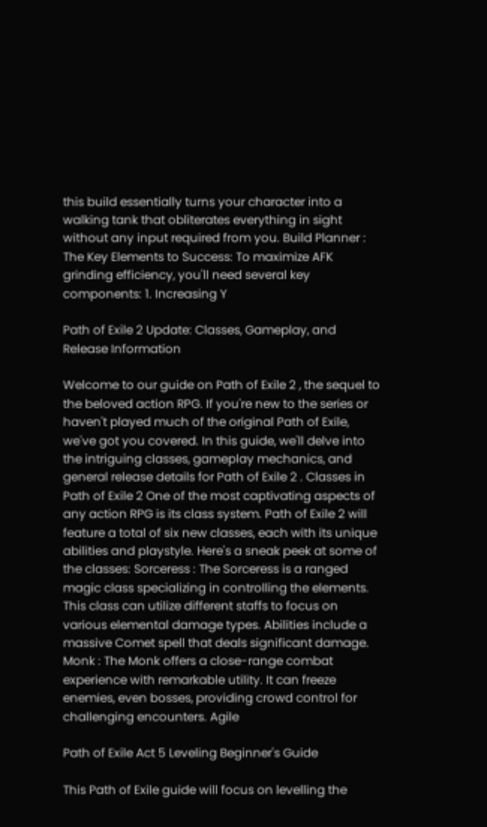this build essentially turns your character into a walking tank that obliterates everything in sight without any input required from you. Build Planner : The Key Elements to Success: To maximize AFK grinding efficiency, you'll need several key components: 1. Increasing Y

Path of Exile 2 Update: Classes, Gameplay, and Release Information

Welcome to our guide on Path of Exile 2 , the sequel to the beloved action RPG. If you're new to the series or haven't played much of the original Path of Exile, we've got you covered. In this guide, we'll delve into the intriguing classes, gameplay mechanics, and general release details for Path of Exile 2 . Classes in Path of Exile 2 One of the most captivating aspects of any action RPG is its class system. Path of Exile 2 will feature a total of six new classes, each with its unique abilities and playstyle. Here's a sneak peek at some of the classes: Sorceress : The Sorceress is a ranged magic class specializing in controlling the elements. This class can utilize different staffs to focus on various elemental damage types. Abilities include a massive Comet spell that deals significant damage. Monk : The Monk offers a close-range combat experience with remarkable utility. It can freeze enemies, even bosses, providing crowd control for challenging encounters. Agile

Path of Exile Act 5 Leveling Beginner's Guide

This Path of Exile guide will focus on levelling the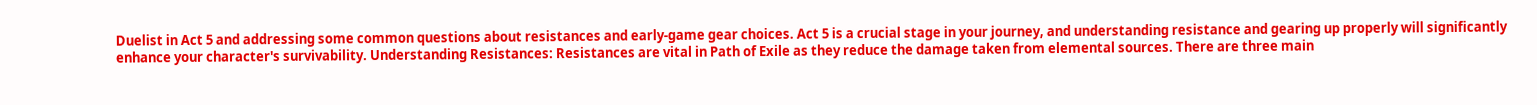Duelist in Act 5 and addressing some common questions about resistances and early-game gear choices. Act 5 is a crucial stage in your journey, and understanding resistance and gearing up properly will significantly enhance your character's survivability. Understanding Resistances: Resistances are vital in Path of Exile as they reduce the damage taken from elemental sources. There are three main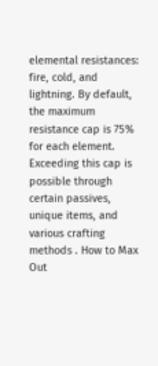elemental resistances: fire, cold, and lightning. By default, the maximum resistance cap is 75% for each element. Exceeding this cap is possible through certain passives, unique items, and various crafting methods . How to Max Out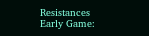Resistances Early Game: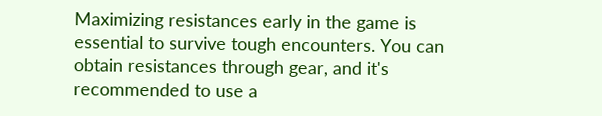Maximizing resistances early in the game is essential to survive tough encounters. You can obtain resistances through gear, and it's recommended to use a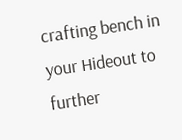crafting bench in your Hideout to further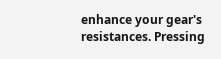enhance your gear's resistances. Pressing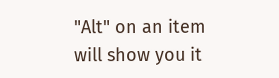"Alt" on an item will show you it